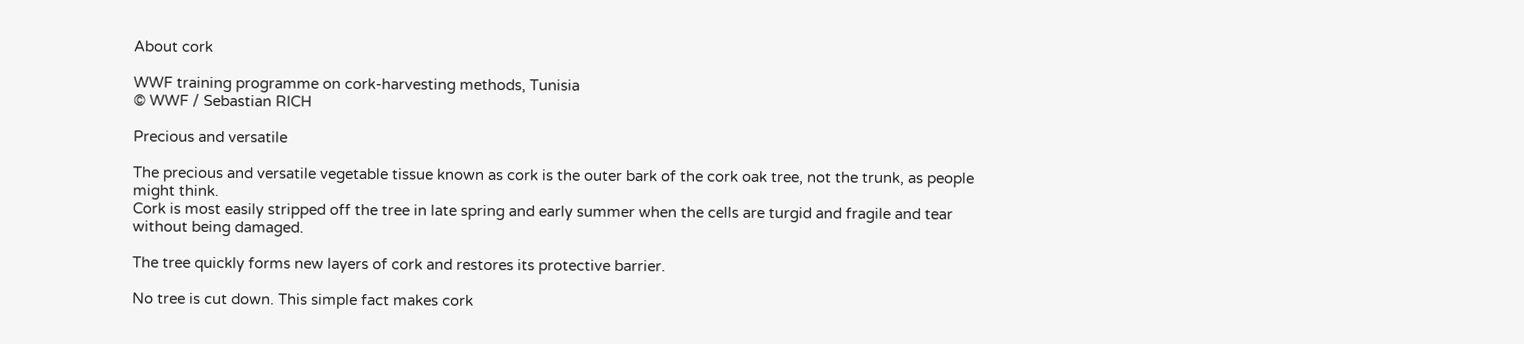About cork

WWF training programme on cork-harvesting methods, Tunisia
© WWF / Sebastian RICH

Precious and versatile

The precious and versatile vegetable tissue known as cork is the outer bark of the cork oak tree, not the trunk, as people might think.
Cork is most easily stripped off the tree in late spring and early summer when the cells are turgid and fragile and tear without being damaged.

The tree quickly forms new layers of cork and restores its protective barrier.

No tree is cut down. This simple fact makes cork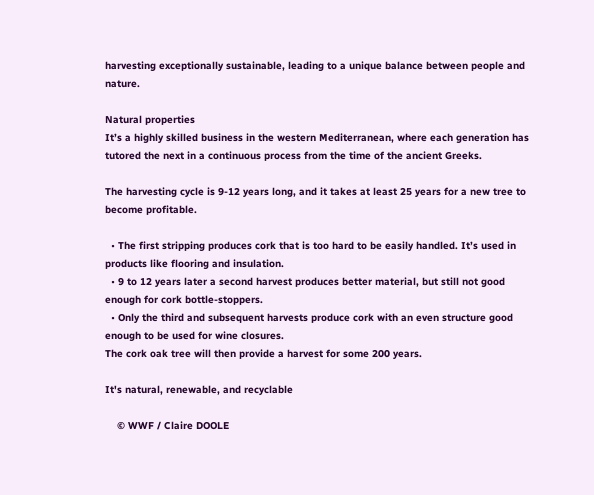harvesting exceptionally sustainable, leading to a unique balance between people and nature.

Natural properties
It’s a highly skilled business in the western Mediterranean, where each generation has tutored the next in a continuous process from the time of the ancient Greeks.

The harvesting cycle is 9-12 years long, and it takes at least 25 years for a new tree to become profitable.

  • The first stripping produces cork that is too hard to be easily handled. It’s used in products like flooring and insulation.
  • 9 to 12 years later a second harvest produces better material, but still not good enough for cork bottle-stoppers.
  • Only the third and subsequent harvests produce cork with an even structure good enough to be used for wine closures.
The cork oak tree will then provide a harvest for some 200 years.

It's natural, renewable, and recyclable

    © WWF / Claire DOOLE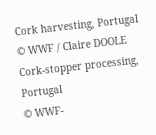Cork harvesting, Portugal
© WWF / Claire DOOLE
Cork-stopper processing, Portugal
© WWF-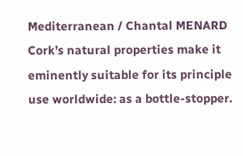Mediterranean / Chantal MENARD
Cork’s natural properties make it eminently suitable for its principle use worldwide: as a bottle-stopper.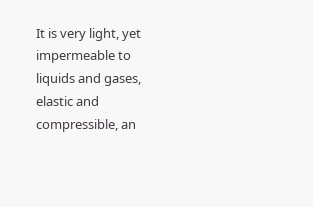It is very light, yet impermeable to liquids and gases, elastic and compressible, an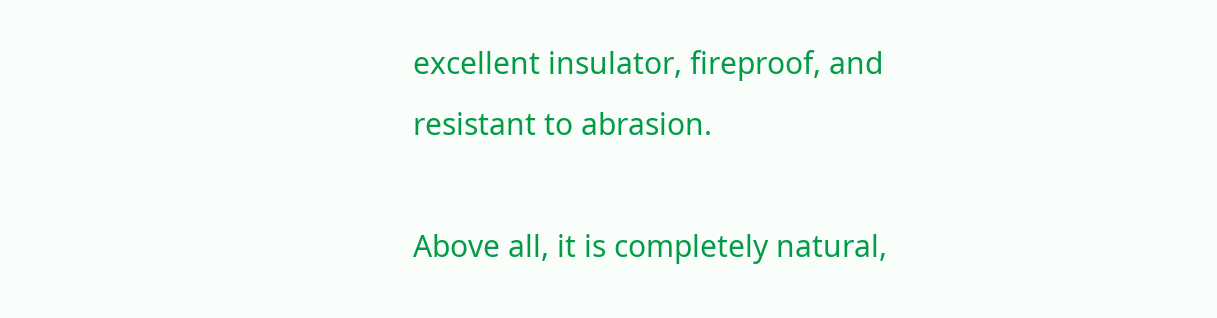excellent insulator, fireproof, and resistant to abrasion.

Above all, it is completely natural,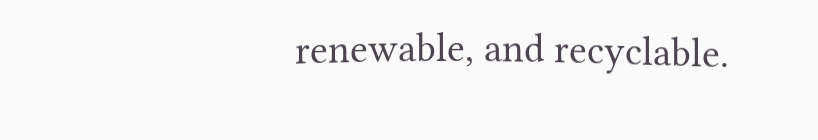renewable, and recyclable.